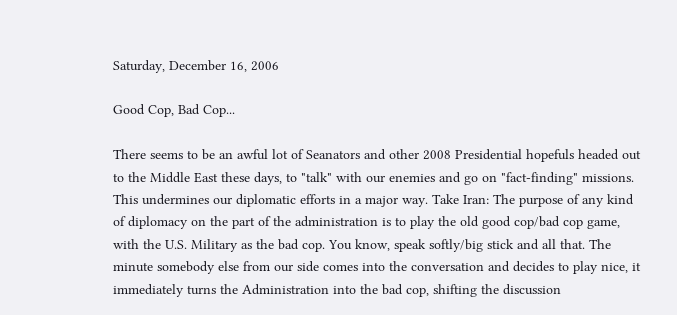Saturday, December 16, 2006

Good Cop, Bad Cop...

There seems to be an awful lot of Seanators and other 2008 Presidential hopefuls headed out to the Middle East these days, to "talk" with our enemies and go on "fact-finding" missions. This undermines our diplomatic efforts in a major way. Take Iran: The purpose of any kind of diplomacy on the part of the administration is to play the old good cop/bad cop game, with the U.S. Military as the bad cop. You know, speak softly/big stick and all that. The minute somebody else from our side comes into the conversation and decides to play nice, it immediately turns the Administration into the bad cop, shifting the discussion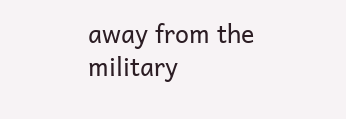away from the military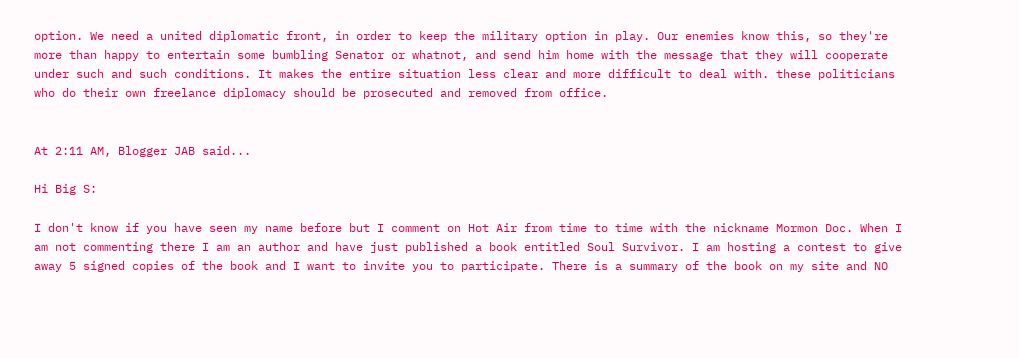option. We need a united diplomatic front, in order to keep the military option in play. Our enemies know this, so they're more than happy to entertain some bumbling Senator or whatnot, and send him home with the message that they will cooperate under such and such conditions. It makes the entire situation less clear and more difficult to deal with. these politicians who do their own freelance diplomacy should be prosecuted and removed from office.


At 2:11 AM, Blogger JAB said...

Hi Big S:

I don't know if you have seen my name before but I comment on Hot Air from time to time with the nickname Mormon Doc. When I am not commenting there I am an author and have just published a book entitled Soul Survivor. I am hosting a contest to give away 5 signed copies of the book and I want to invite you to participate. There is a summary of the book on my site and NO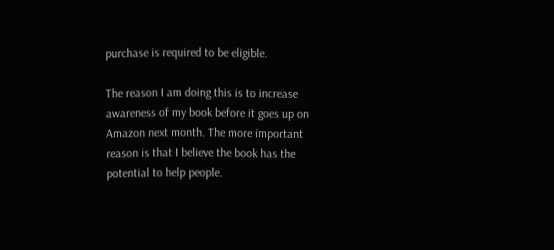purchase is required to be eligible.

The reason I am doing this is to increase awareness of my book before it goes up on Amazon next month. The more important reason is that I believe the book has the potential to help people.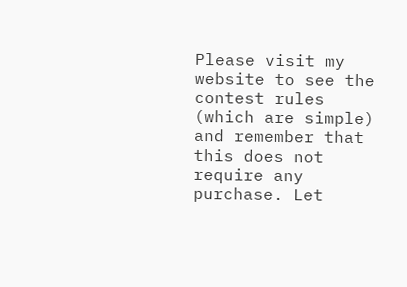Please visit my website to see the contest rules (which are simple) and remember that this does not require any purchase. Let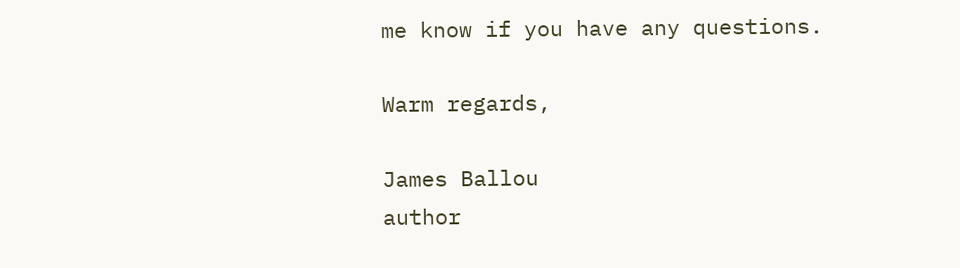me know if you have any questions.

Warm regards,

James Ballou
author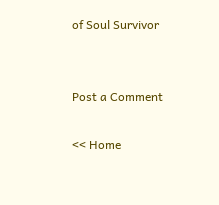of Soul Survivor


Post a Comment

<< Home